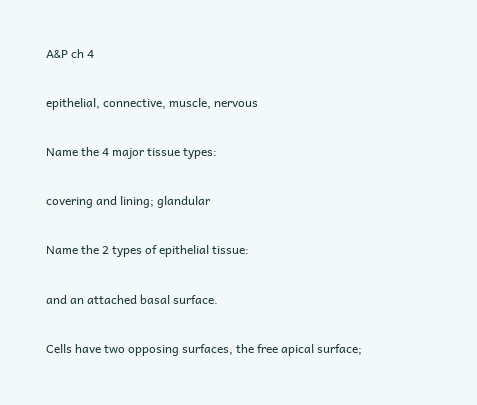A&P ch 4

epithelial, connective, muscle, nervous

Name the 4 major tissue types:

covering and lining; glandular

Name the 2 types of epithelial tissue:

and an attached basal surface.

Cells have two opposing surfaces, the free apical surface;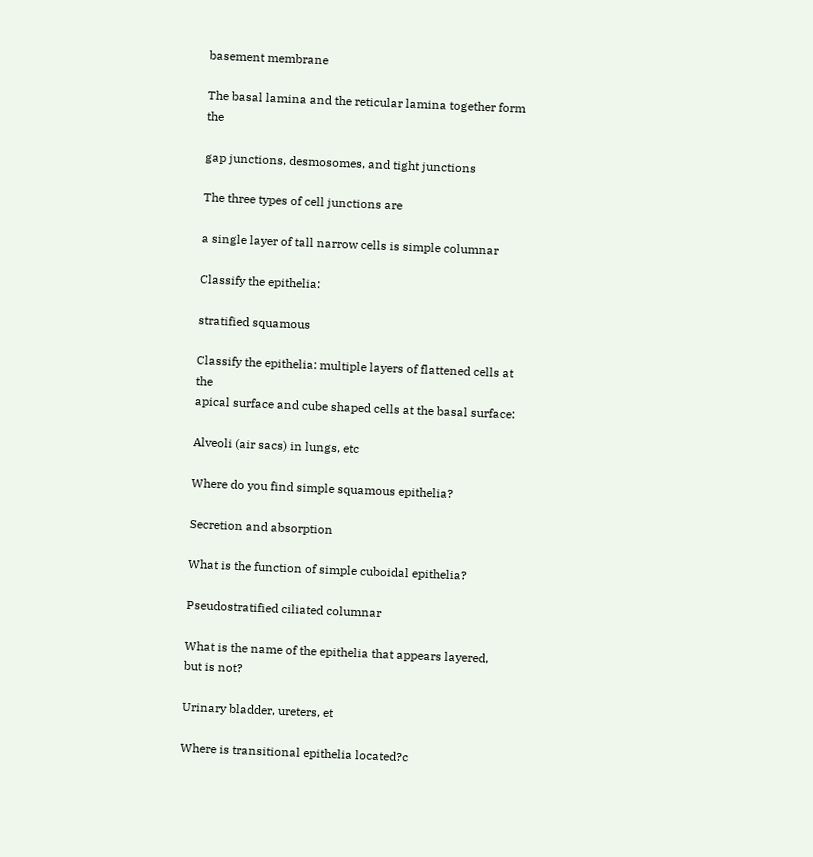basement membrane

The basal lamina and the reticular lamina together form the

gap junctions, desmosomes, and tight junctions

The three types of cell junctions are

a single layer of tall narrow cells is simple columnar

Classify the epithelia:

stratified squamous

Classify the epithelia: multiple layers of flattened cells at the
apical surface and cube shaped cells at the basal surface:

Alveoli (air sacs) in lungs, etc

Where do you find simple squamous epithelia?

Secretion and absorption

What is the function of simple cuboidal epithelia?

Pseudostratified ciliated columnar

What is the name of the epithelia that appears layered, but is not?

Urinary bladder, ureters, et

Where is transitional epithelia located?c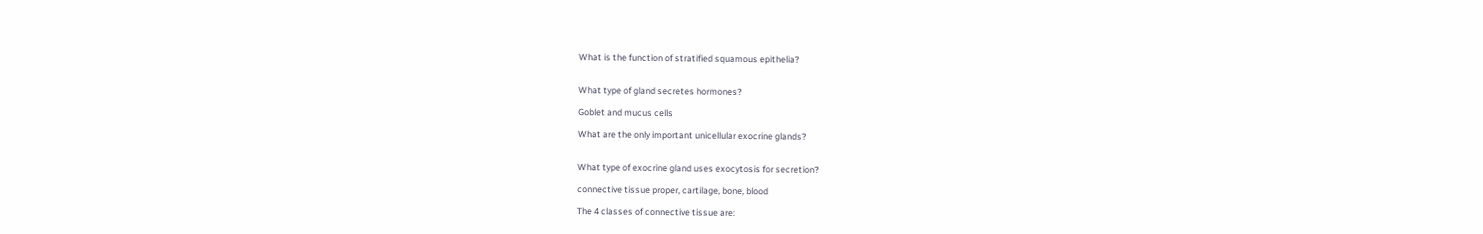What is the function of stratified squamous epithelia?


What type of gland secretes hormones?

Goblet and mucus cells

What are the only important unicellular exocrine glands?


What type of exocrine gland uses exocytosis for secretion?

connective tissue proper, cartilage, bone, blood

The 4 classes of connective tissue are: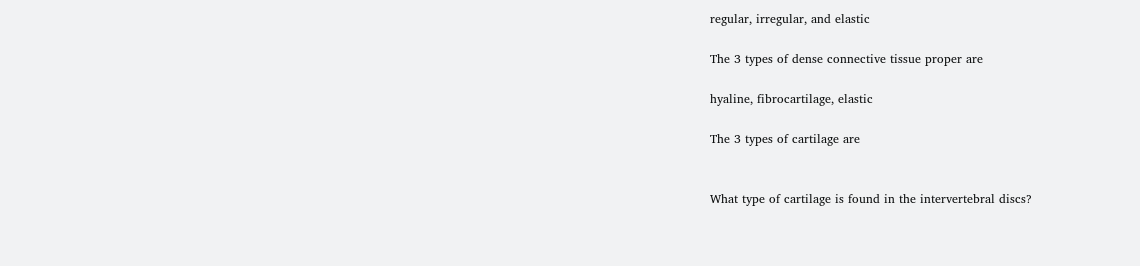regular, irregular, and elastic

The 3 types of dense connective tissue proper are

hyaline, fibrocartilage, elastic

The 3 types of cartilage are


What type of cartilage is found in the intervertebral discs?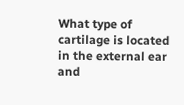What type of cartilage is located in the external ear and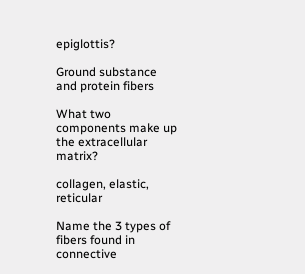epiglottis?

Ground substance and protein fibers

What two components make up the extracellular matrix?

collagen, elastic, reticular

Name the 3 types of fibers found in connective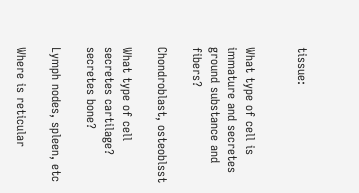tissue:


What type of cell is immature and secretes ground substance and fibers?

Chondroblast, osteoblsst

What type of cell secretes cartilage? secretes bone?

Lymph nodes, spleen, etc

Where is reticular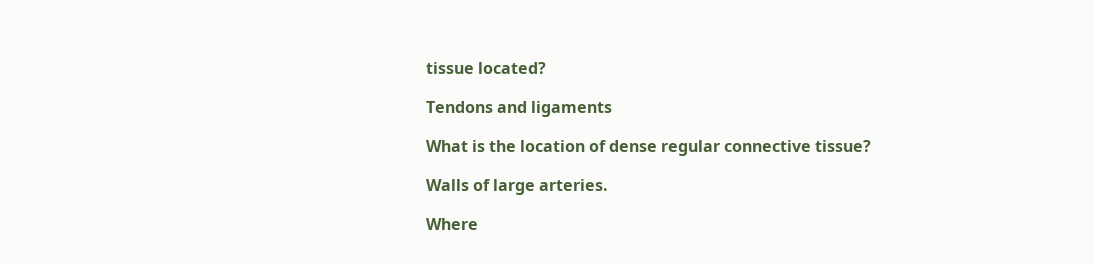tissue located?

Tendons and ligaments

What is the location of dense regular connective tissue?

Walls of large arteries.

Where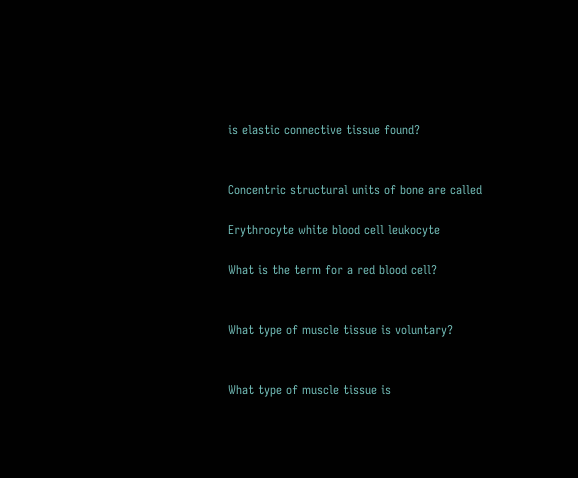is elastic connective tissue found?


Concentric structural units of bone are called

Erythrocyte white blood cell leukocyte

What is the term for a red blood cell?


What type of muscle tissue is voluntary?


What type of muscle tissue is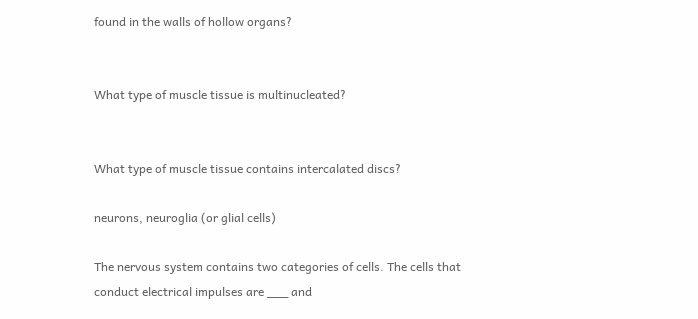found in the walls of hollow organs?


What type of muscle tissue is multinucleated?


What type of muscle tissue contains intercalated discs?

neurons, neuroglia (or glial cells)

The nervous system contains two categories of cells. The cells that
conduct electrical impulses are ___ and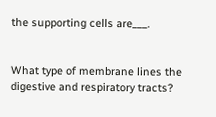the supporting cells are___.


What type of membrane lines the digestive and respiratory tracts?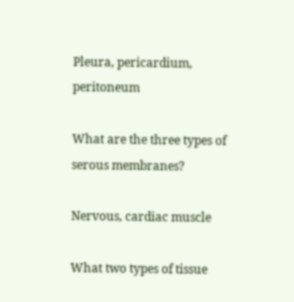Pleura, pericardium, peritoneum

What are the three types of serous membranes?

Nervous, cardiac muscle

What two types of tissue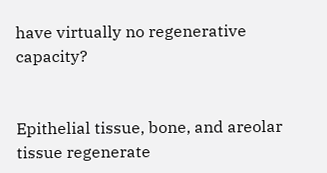have virtually no regenerative capacity?


Epithelial tissue, bone, and areolar tissue regenerate